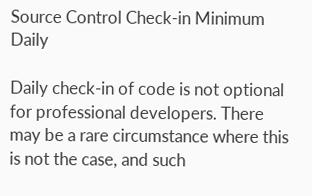Source Control Check-in Minimum Daily

Daily check-in of code is not optional for professional developers. There may be a rare circumstance where this is not the case, and such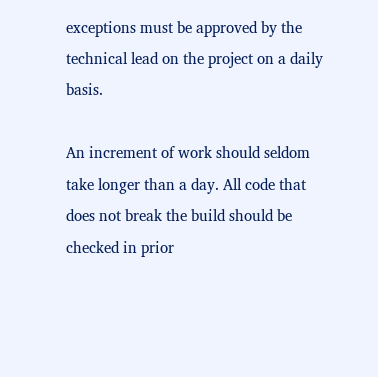exceptions must be approved by the technical lead on the project on a daily basis.

An increment of work should seldom take longer than a day. All code that does not break the build should be checked in prior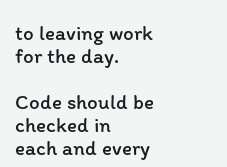to leaving work for the day.

Code should be checked in each and every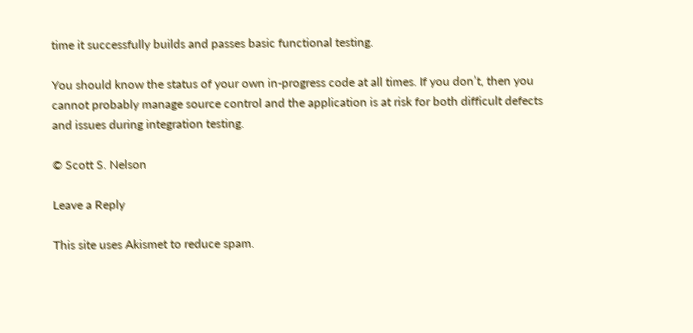time it successfully builds and passes basic functional testing.

You should know the status of your own in-progress code at all times. If you don’t, then you cannot probably manage source control and the application is at risk for both difficult defects and issues during integration testing.

© Scott S. Nelson

Leave a Reply

This site uses Akismet to reduce spam.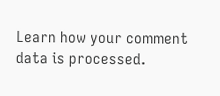Learn how your comment data is processed.